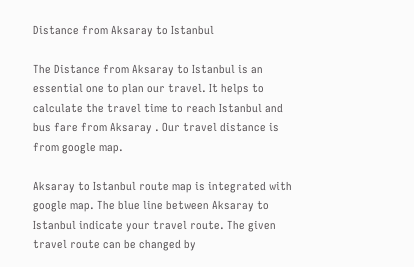Distance from Aksaray to Istanbul

The Distance from Aksaray to Istanbul is an essential one to plan our travel. It helps to calculate the travel time to reach Istanbul and bus fare from Aksaray . Our travel distance is from google map.

Aksaray to Istanbul route map is integrated with google map. The blue line between Aksaray to Istanbul indicate your travel route. The given travel route can be changed by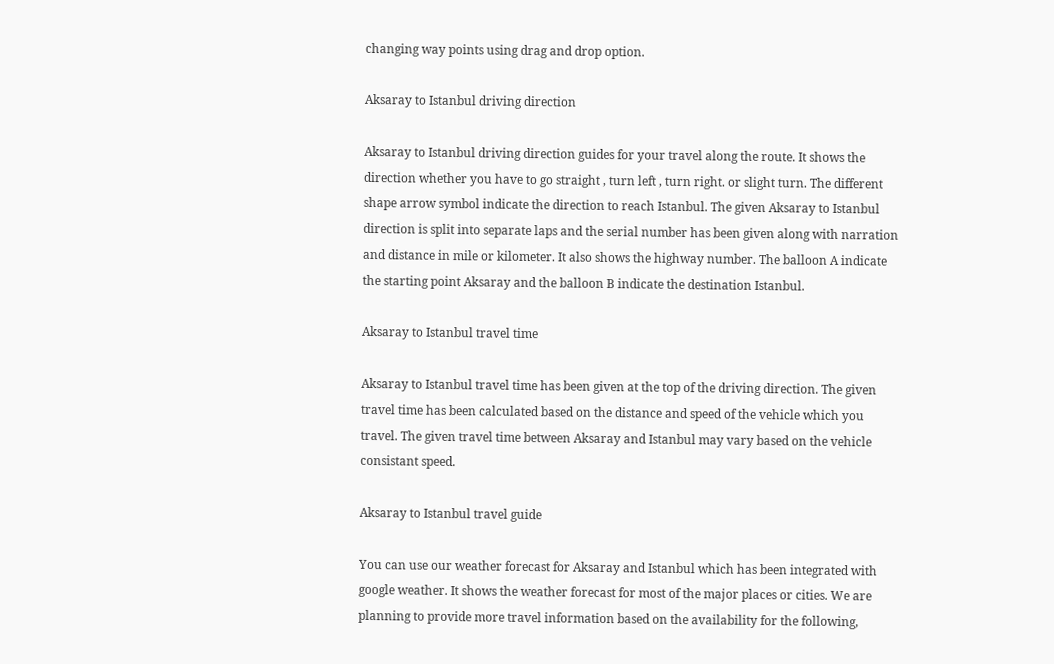changing way points using drag and drop option.

Aksaray to Istanbul driving direction

Aksaray to Istanbul driving direction guides for your travel along the route. It shows the direction whether you have to go straight , turn left , turn right. or slight turn. The different shape arrow symbol indicate the direction to reach Istanbul. The given Aksaray to Istanbul direction is split into separate laps and the serial number has been given along with narration and distance in mile or kilometer. It also shows the highway number. The balloon A indicate the starting point Aksaray and the balloon B indicate the destination Istanbul.

Aksaray to Istanbul travel time

Aksaray to Istanbul travel time has been given at the top of the driving direction. The given travel time has been calculated based on the distance and speed of the vehicle which you travel. The given travel time between Aksaray and Istanbul may vary based on the vehicle consistant speed.

Aksaray to Istanbul travel guide

You can use our weather forecast for Aksaray and Istanbul which has been integrated with google weather. It shows the weather forecast for most of the major places or cities. We are planning to provide more travel information based on the availability for the following,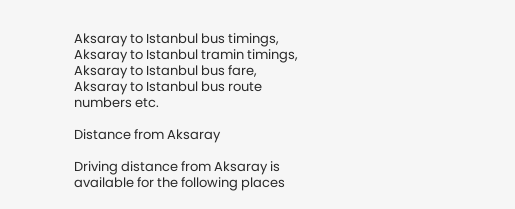Aksaray to Istanbul bus timings, Aksaray to Istanbul tramin timings, Aksaray to Istanbul bus fare, Aksaray to Istanbul bus route numbers etc.

Distance from Aksaray

Driving distance from Aksaray is available for the following places